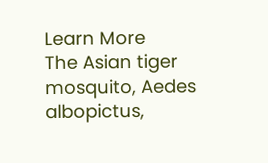Learn More
The Asian tiger mosquito, Aedes albopictus,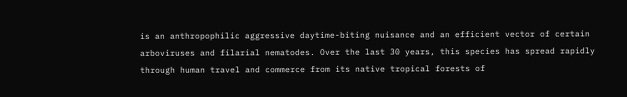is an anthropophilic aggressive daytime-biting nuisance and an efficient vector of certain arboviruses and filarial nematodes. Over the last 30 years, this species has spread rapidly through human travel and commerce from its native tropical forests of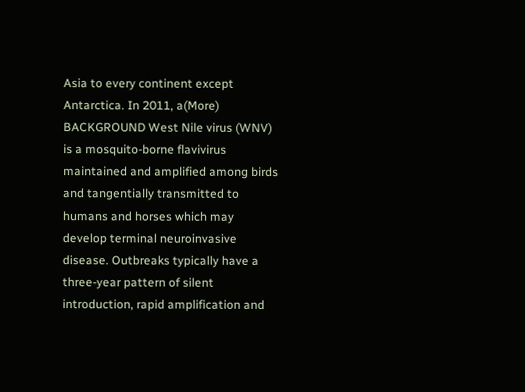Asia to every continent except Antarctica. In 2011, a(More)
BACKGROUND West Nile virus (WNV) is a mosquito-borne flavivirus maintained and amplified among birds and tangentially transmitted to humans and horses which may develop terminal neuroinvasive disease. Outbreaks typically have a three-year pattern of silent introduction, rapid amplification and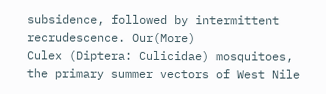subsidence, followed by intermittent recrudescence. Our(More)
Culex (Diptera: Culicidae) mosquitoes, the primary summer vectors of West Nile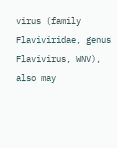virus (family Flaviviridae, genus Flavivirus, WNV), also may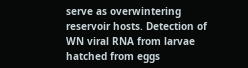serve as overwintering reservoir hosts. Detection of WN viral RNA from larvae hatched from eggs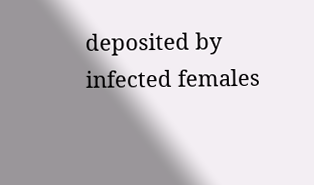deposited by infected females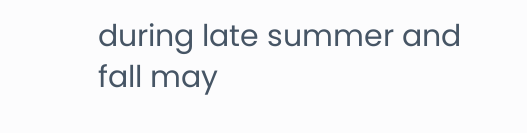during late summer and fall may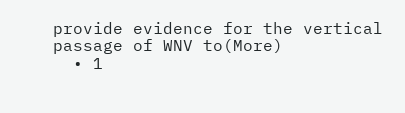provide evidence for the vertical passage of WNV to(More)
  • 1